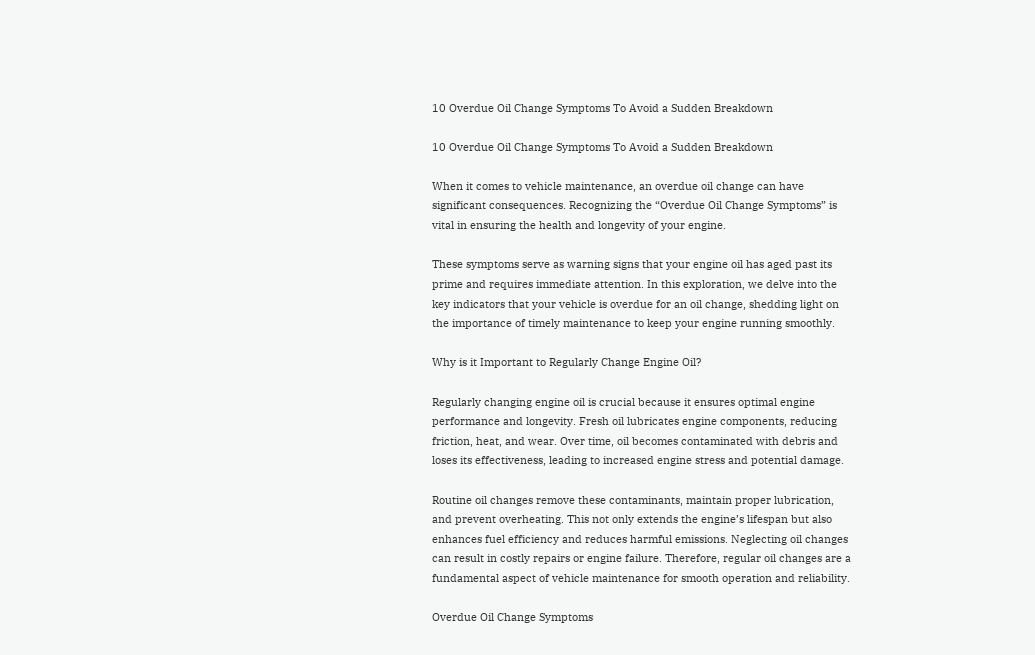10 Overdue Oil Change Symptoms To Avoid a Sudden Breakdown

10 Overdue Oil Change Symptoms To Avoid a Sudden Breakdown

When it comes to vehicle maintenance, an overdue oil change can have significant consequences. Recognizing the “Overdue Oil Change Symptoms” is vital in ensuring the health and longevity of your engine.

These symptoms serve as warning signs that your engine oil has aged past its prime and requires immediate attention. In this exploration, we delve into the key indicators that your vehicle is overdue for an oil change, shedding light on the importance of timely maintenance to keep your engine running smoothly.

Why is it Important to Regularly Change Engine Oil?

Regularly changing engine oil is crucial because it ensures optimal engine performance and longevity. Fresh oil lubricates engine components, reducing friction, heat, and wear. Over time, oil becomes contaminated with debris and loses its effectiveness, leading to increased engine stress and potential damage.

Routine oil changes remove these contaminants, maintain proper lubrication, and prevent overheating. This not only extends the engine’s lifespan but also enhances fuel efficiency and reduces harmful emissions. Neglecting oil changes can result in costly repairs or engine failure. Therefore, regular oil changes are a fundamental aspect of vehicle maintenance for smooth operation and reliability.

Overdue Oil Change Symptoms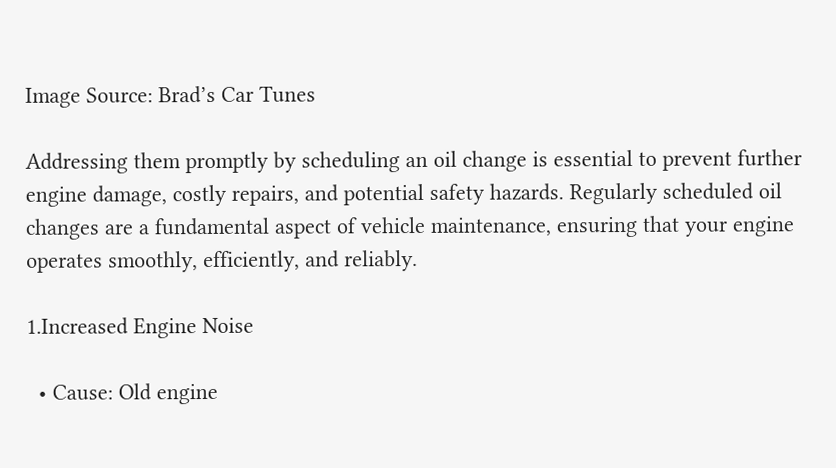Image Source: Brad’s Car Tunes

Addressing them promptly by scheduling an oil change is essential to prevent further engine damage, costly repairs, and potential safety hazards. Regularly scheduled oil changes are a fundamental aspect of vehicle maintenance, ensuring that your engine operates smoothly, efficiently, and reliably.

1.Increased Engine Noise

  • Cause: Old engine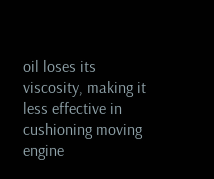oil loses its viscosity, making it less effective in cushioning moving engine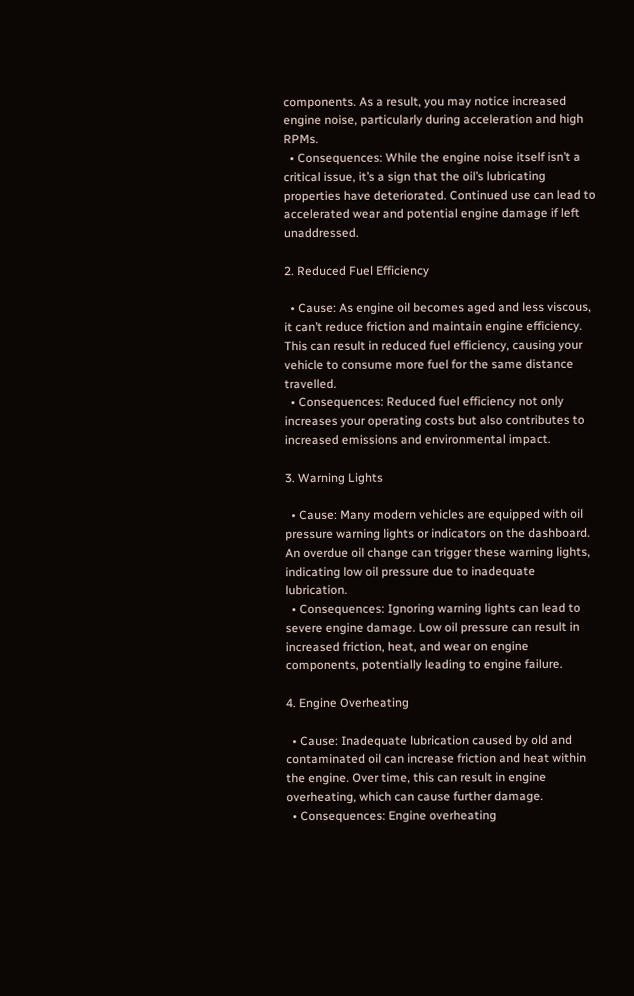components. As a result, you may notice increased engine noise, particularly during acceleration and high RPMs.
  • Consequences: While the engine noise itself isn’t a critical issue, it’s a sign that the oil’s lubricating properties have deteriorated. Continued use can lead to accelerated wear and potential engine damage if left unaddressed.

2. Reduced Fuel Efficiency

  • Cause: As engine oil becomes aged and less viscous, it can’t reduce friction and maintain engine efficiency. This can result in reduced fuel efficiency, causing your vehicle to consume more fuel for the same distance travelled.
  • Consequences: Reduced fuel efficiency not only increases your operating costs but also contributes to increased emissions and environmental impact.

3. Warning Lights

  • Cause: Many modern vehicles are equipped with oil pressure warning lights or indicators on the dashboard. An overdue oil change can trigger these warning lights, indicating low oil pressure due to inadequate lubrication.
  • Consequences: Ignoring warning lights can lead to severe engine damage. Low oil pressure can result in increased friction, heat, and wear on engine components, potentially leading to engine failure.

4. Engine Overheating

  • Cause: Inadequate lubrication caused by old and contaminated oil can increase friction and heat within the engine. Over time, this can result in engine overheating, which can cause further damage.
  • Consequences: Engine overheating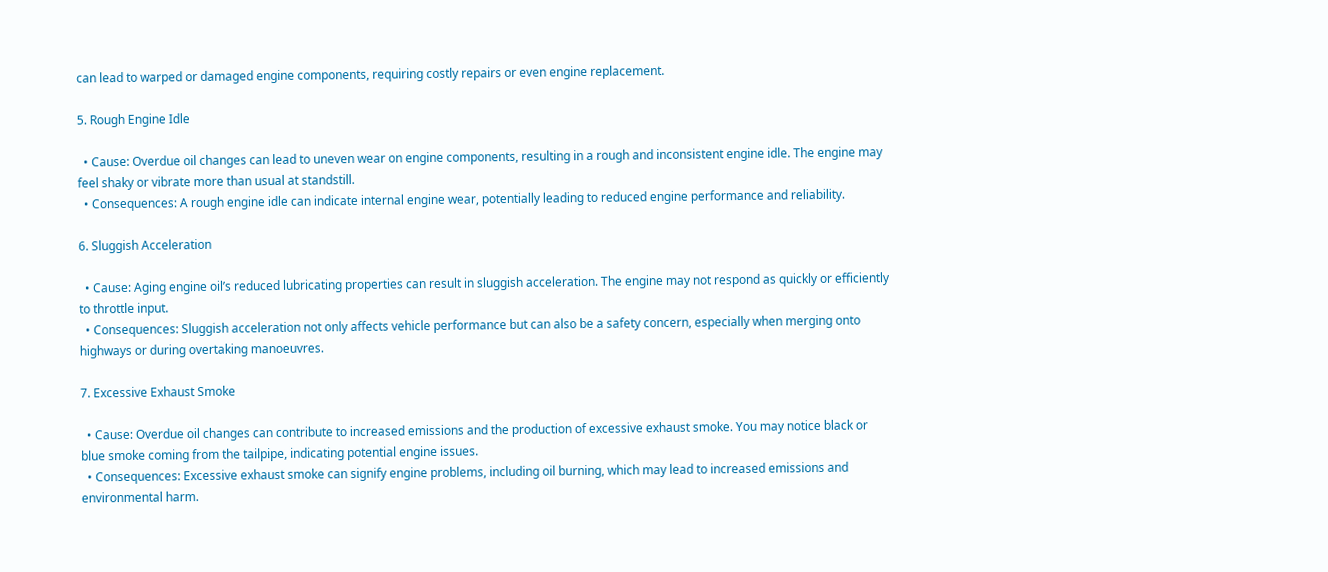can lead to warped or damaged engine components, requiring costly repairs or even engine replacement.

5. Rough Engine Idle

  • Cause: Overdue oil changes can lead to uneven wear on engine components, resulting in a rough and inconsistent engine idle. The engine may feel shaky or vibrate more than usual at standstill.
  • Consequences: A rough engine idle can indicate internal engine wear, potentially leading to reduced engine performance and reliability.

6. Sluggish Acceleration

  • Cause: Aging engine oil’s reduced lubricating properties can result in sluggish acceleration. The engine may not respond as quickly or efficiently to throttle input.
  • Consequences: Sluggish acceleration not only affects vehicle performance but can also be a safety concern, especially when merging onto highways or during overtaking manoeuvres.

7. Excessive Exhaust Smoke

  • Cause: Overdue oil changes can contribute to increased emissions and the production of excessive exhaust smoke. You may notice black or blue smoke coming from the tailpipe, indicating potential engine issues.
  • Consequences: Excessive exhaust smoke can signify engine problems, including oil burning, which may lead to increased emissions and environmental harm.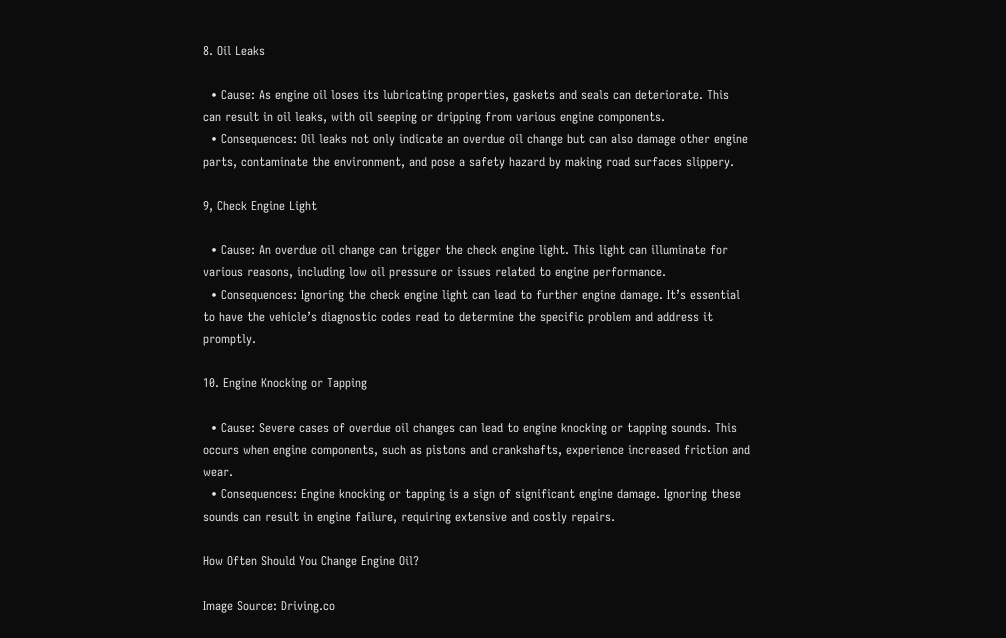8. Oil Leaks

  • Cause: As engine oil loses its lubricating properties, gaskets and seals can deteriorate. This can result in oil leaks, with oil seeping or dripping from various engine components.
  • Consequences: Oil leaks not only indicate an overdue oil change but can also damage other engine parts, contaminate the environment, and pose a safety hazard by making road surfaces slippery.

9, Check Engine Light

  • Cause: An overdue oil change can trigger the check engine light. This light can illuminate for various reasons, including low oil pressure or issues related to engine performance.
  • Consequences: Ignoring the check engine light can lead to further engine damage. It’s essential to have the vehicle’s diagnostic codes read to determine the specific problem and address it promptly.

10. Engine Knocking or Tapping

  • Cause: Severe cases of overdue oil changes can lead to engine knocking or tapping sounds. This occurs when engine components, such as pistons and crankshafts, experience increased friction and wear.
  • Consequences: Engine knocking or tapping is a sign of significant engine damage. Ignoring these sounds can result in engine failure, requiring extensive and costly repairs.

How Often Should You Change Engine Oil?

Image Source: Driving.co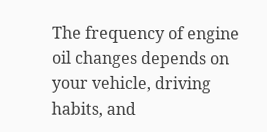The frequency of engine oil changes depends on your vehicle, driving habits, and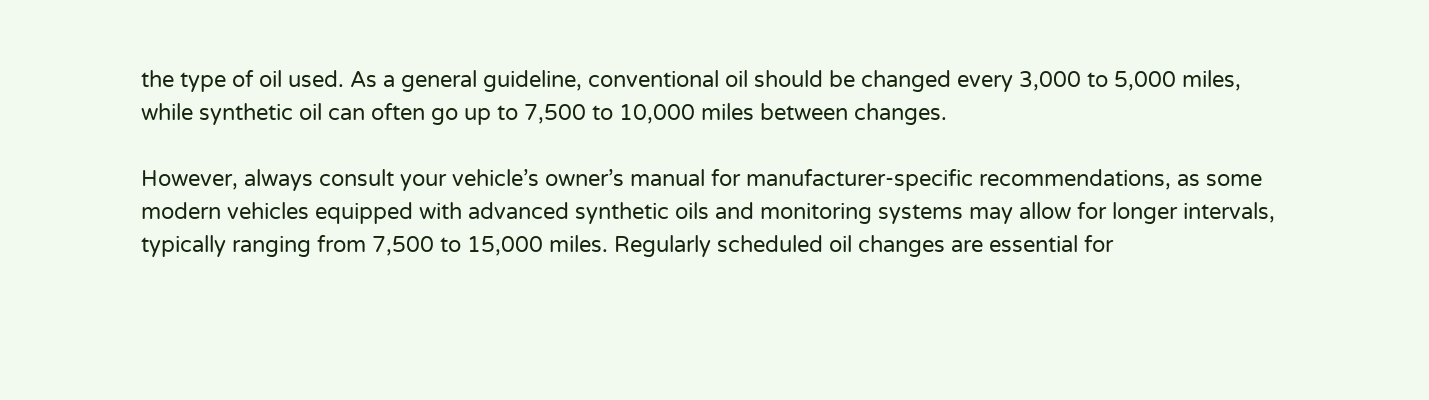the type of oil used. As a general guideline, conventional oil should be changed every 3,000 to 5,000 miles, while synthetic oil can often go up to 7,500 to 10,000 miles between changes.

However, always consult your vehicle’s owner’s manual for manufacturer-specific recommendations, as some modern vehicles equipped with advanced synthetic oils and monitoring systems may allow for longer intervals, typically ranging from 7,500 to 15,000 miles. Regularly scheduled oil changes are essential for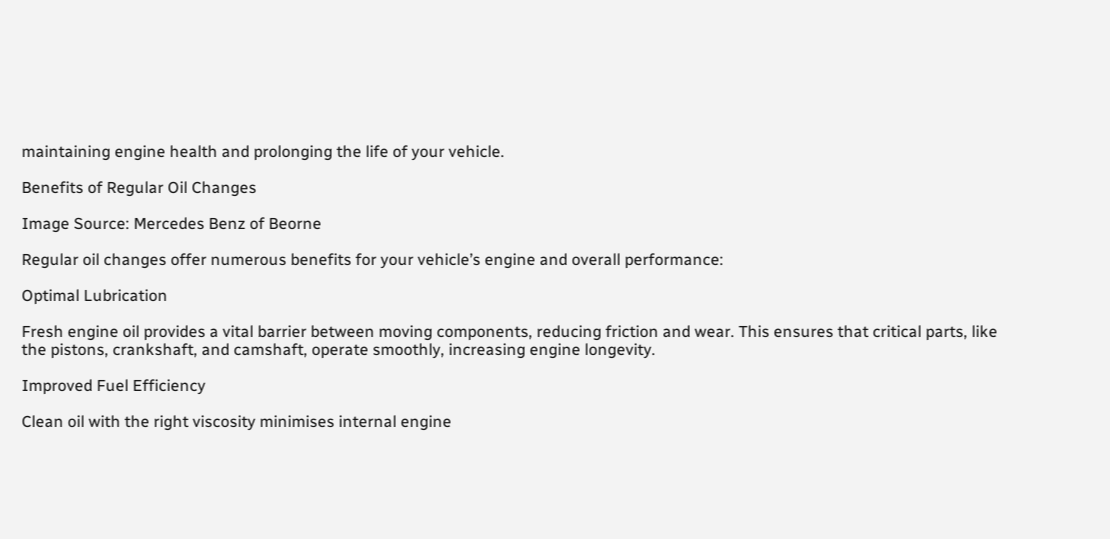maintaining engine health and prolonging the life of your vehicle.

Benefits of Regular Oil Changes

Image Source: Mercedes Benz of Beorne

Regular oil changes offer numerous benefits for your vehicle’s engine and overall performance:

Optimal Lubrication

Fresh engine oil provides a vital barrier between moving components, reducing friction and wear. This ensures that critical parts, like the pistons, crankshaft, and camshaft, operate smoothly, increasing engine longevity.

Improved Fuel Efficiency

Clean oil with the right viscosity minimises internal engine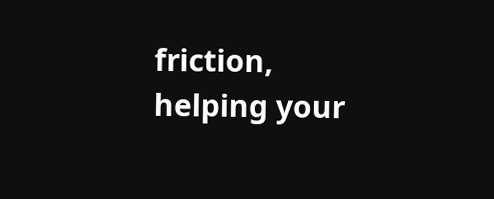friction, helping your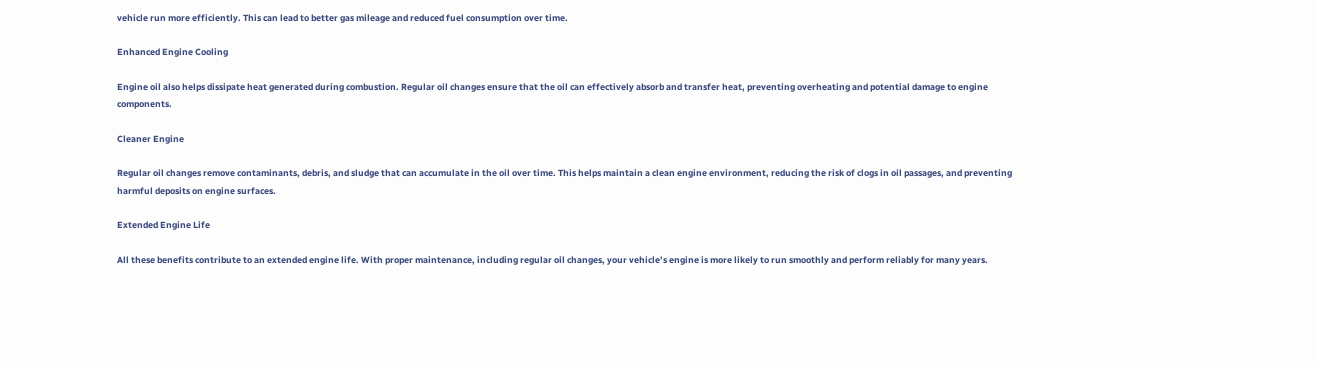vehicle run more efficiently. This can lead to better gas mileage and reduced fuel consumption over time.

Enhanced Engine Cooling

Engine oil also helps dissipate heat generated during combustion. Regular oil changes ensure that the oil can effectively absorb and transfer heat, preventing overheating and potential damage to engine components.

Cleaner Engine

Regular oil changes remove contaminants, debris, and sludge that can accumulate in the oil over time. This helps maintain a clean engine environment, reducing the risk of clogs in oil passages, and preventing harmful deposits on engine surfaces.

Extended Engine Life

All these benefits contribute to an extended engine life. With proper maintenance, including regular oil changes, your vehicle’s engine is more likely to run smoothly and perform reliably for many years.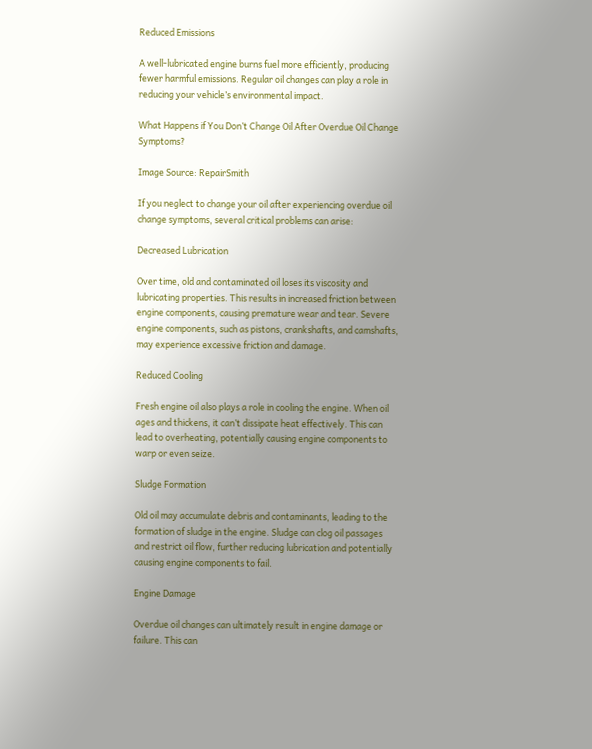Reduced Emissions

A well-lubricated engine burns fuel more efficiently, producing fewer harmful emissions. Regular oil changes can play a role in reducing your vehicle’s environmental impact.

What Happens if You Don’t Change Oil After Overdue Oil Change Symptoms?

Image Source: RepairSmith

If you neglect to change your oil after experiencing overdue oil change symptoms, several critical problems can arise:

Decreased Lubrication

Over time, old and contaminated oil loses its viscosity and lubricating properties. This results in increased friction between engine components, causing premature wear and tear. Severe engine components, such as pistons, crankshafts, and camshafts, may experience excessive friction and damage.

Reduced Cooling

Fresh engine oil also plays a role in cooling the engine. When oil ages and thickens, it can’t dissipate heat effectively. This can lead to overheating, potentially causing engine components to warp or even seize.

Sludge Formation

Old oil may accumulate debris and contaminants, leading to the formation of sludge in the engine. Sludge can clog oil passages and restrict oil flow, further reducing lubrication and potentially causing engine components to fail.

Engine Damage

Overdue oil changes can ultimately result in engine damage or failure. This can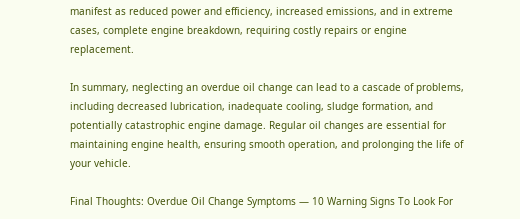manifest as reduced power and efficiency, increased emissions, and in extreme cases, complete engine breakdown, requiring costly repairs or engine replacement.

In summary, neglecting an overdue oil change can lead to a cascade of problems, including decreased lubrication, inadequate cooling, sludge formation, and potentially catastrophic engine damage. Regular oil changes are essential for maintaining engine health, ensuring smooth operation, and prolonging the life of your vehicle.

Final Thoughts: Overdue Oil Change Symptoms — 10 Warning Signs To Look For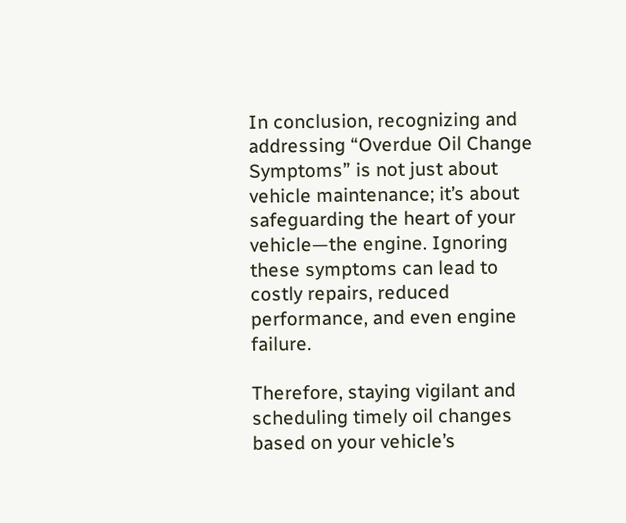In conclusion, recognizing and addressing “Overdue Oil Change Symptoms” is not just about vehicle maintenance; it’s about safeguarding the heart of your vehicle—the engine. Ignoring these symptoms can lead to costly repairs, reduced performance, and even engine failure.

Therefore, staying vigilant and scheduling timely oil changes based on your vehicle’s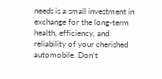needs is a small investment in exchange for the long-term health, efficiency, and reliability of your cherished automobile. Don’t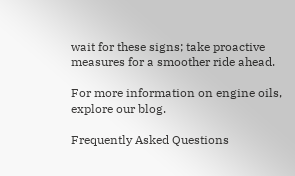wait for these signs; take proactive measures for a smoother ride ahead.

For more information on engine oils, explore our blog.

Frequently Asked Questions